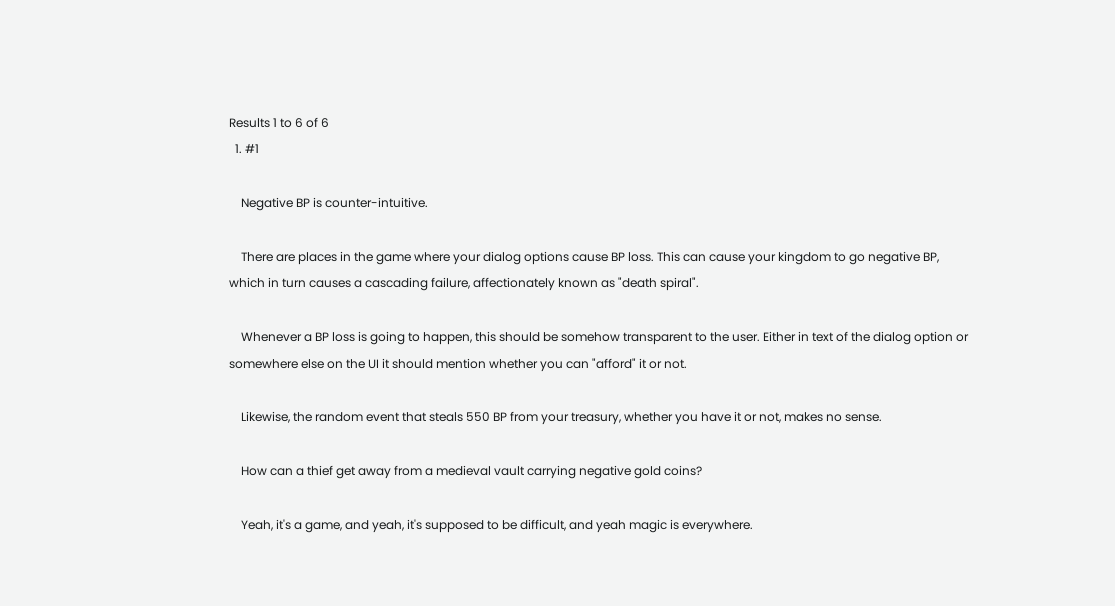Results 1 to 6 of 6
  1. #1

    Negative BP is counter-intuitive.

    There are places in the game where your dialog options cause BP loss. This can cause your kingdom to go negative BP, which in turn causes a cascading failure, affectionately known as "death spiral".

    Whenever a BP loss is going to happen, this should be somehow transparent to the user. Either in text of the dialog option or somewhere else on the UI it should mention whether you can "afford" it or not.

    Likewise, the random event that steals 550 BP from your treasury, whether you have it or not, makes no sense.

    How can a thief get away from a medieval vault carrying negative gold coins?

    Yeah, it's a game, and yeah, it's supposed to be difficult, and yeah magic is everywhere.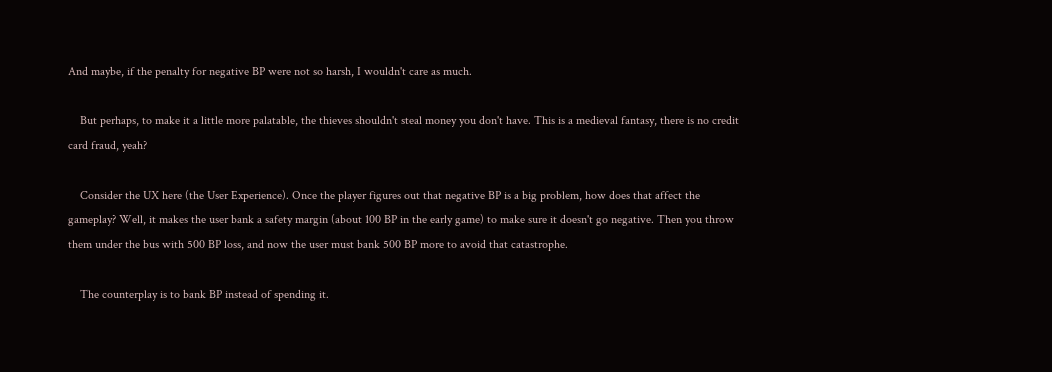And maybe, if the penalty for negative BP were not so harsh, I wouldn't care as much.

    But perhaps, to make it a little more palatable, the thieves shouldn't steal money you don't have. This is a medieval fantasy, there is no credit card fraud, yeah?

    Consider the UX here (the User Experience). Once the player figures out that negative BP is a big problem, how does that affect the gameplay? Well, it makes the user bank a safety margin (about 100 BP in the early game) to make sure it doesn't go negative. Then you throw them under the bus with 500 BP loss, and now the user must bank 500 BP more to avoid that catastrophe.

    The counterplay is to bank BP instead of spending it.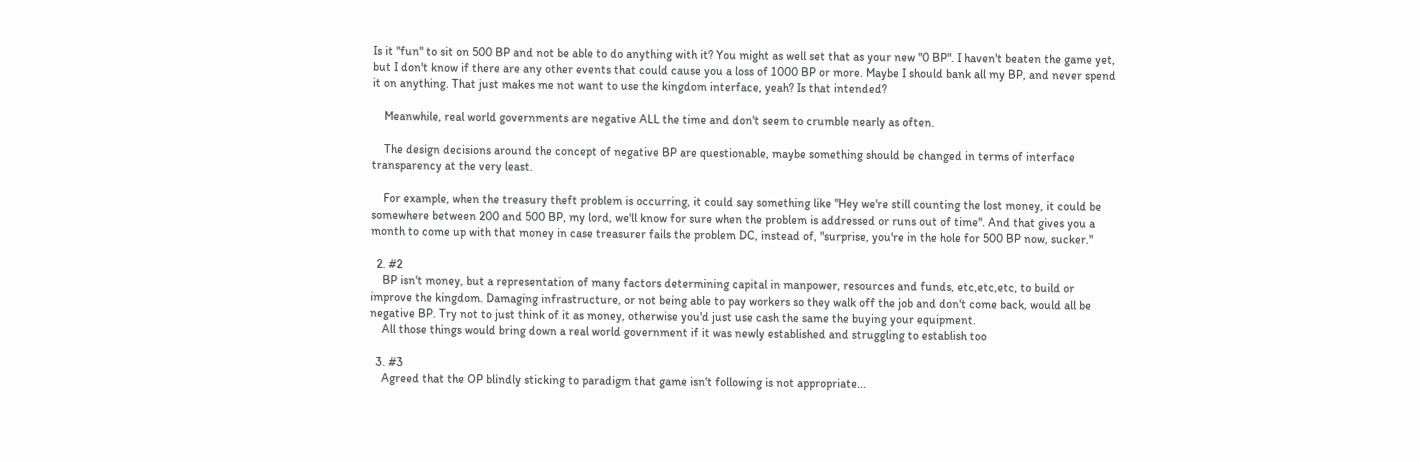Is it "fun" to sit on 500 BP and not be able to do anything with it? You might as well set that as your new "0 BP". I haven't beaten the game yet, but I don't know if there are any other events that could cause you a loss of 1000 BP or more. Maybe I should bank all my BP, and never spend it on anything. That just makes me not want to use the kingdom interface, yeah? Is that intended?

    Meanwhile, real world governments are negative ALL the time and don't seem to crumble nearly as often.

    The design decisions around the concept of negative BP are questionable, maybe something should be changed in terms of interface transparency at the very least.

    For example, when the treasury theft problem is occurring, it could say something like "Hey we're still counting the lost money, it could be somewhere between 200 and 500 BP, my lord, we'll know for sure when the problem is addressed or runs out of time". And that gives you a month to come up with that money in case treasurer fails the problem DC, instead of, "surprise, you're in the hole for 500 BP now, sucker."

  2. #2
    BP isn't money, but a representation of many factors determining capital in manpower, resources and funds, etc,etc,etc, to build or improve the kingdom. Damaging infrastructure, or not being able to pay workers so they walk off the job and don't come back, would all be negative BP. Try not to just think of it as money, otherwise you'd just use cash the same the buying your equipment.
    All those things would bring down a real world government if it was newly established and struggling to establish too

  3. #3
    Agreed that the OP blindly sticking to paradigm that game isn't following is not appropriate...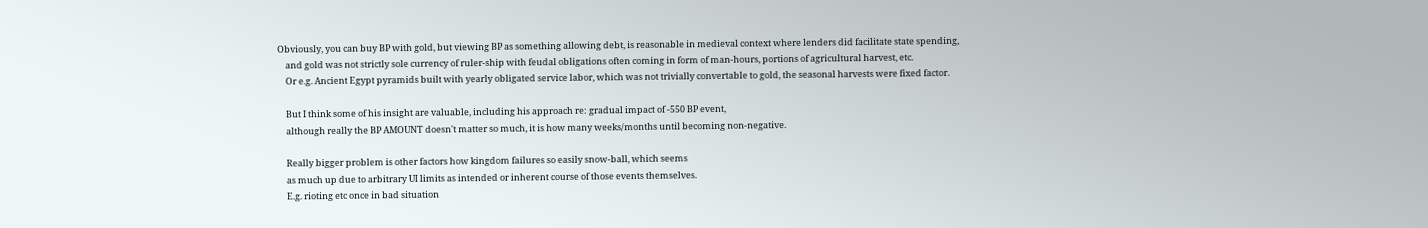Obviously, you can buy BP with gold, but viewing BP as something allowing debt, is reasonable in medieval context where lenders did facilitate state spending,
    and gold was not strictly sole currency of ruler-ship with feudal obligations often coming in form of man-hours, portions of agricultural harvest, etc.
    Or e.g. Ancient Egypt pyramids built with yearly obligated service labor, which was not trivially convertable to gold, the seasonal harvests were fixed factor.

    But I think some of his insight are valuable, including his approach re: gradual impact of -550 BP event,
    although really the BP AMOUNT doesn't matter so much, it is how many weeks/months until becoming non-negative.

    Really bigger problem is other factors how kingdom failures so easily snow-ball, which seems
    as much up due to arbitrary UI limits as intended or inherent course of those events themselves.
    E.g. rioting etc once in bad situation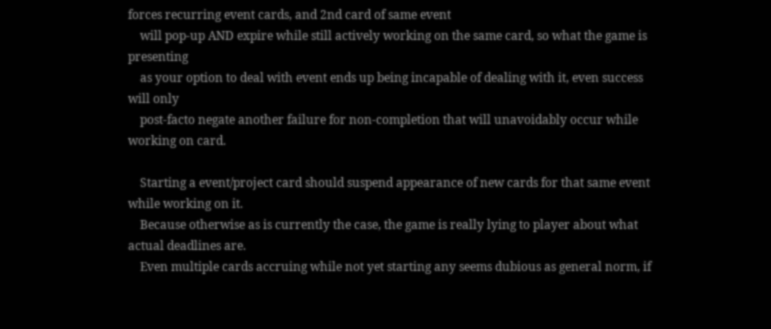forces recurring event cards, and 2nd card of same event
    will pop-up AND expire while still actively working on the same card, so what the game is presenting
    as your option to deal with event ends up being incapable of dealing with it, even success will only
    post-facto negate another failure for non-completion that will unavoidably occur while working on card.

    Starting a event/project card should suspend appearance of new cards for that same event while working on it.
    Because otherwise as is currently the case, the game is really lying to player about what actual deadlines are.
    Even multiple cards accruing while not yet starting any seems dubious as general norm, if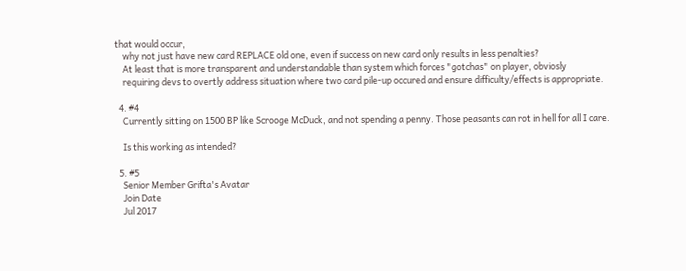that would occur,
    why not just have new card REPLACE old one, even if success on new card only results in less penalties?
    At least that is more transparent and understandable than system which forces "gotchas" on player, obviosly
    requiring devs to overtly address situation where two card pile-up occured and ensure difficulty/effects is appropriate.

  4. #4
    Currently sitting on 1500 BP like Scrooge McDuck, and not spending a penny. Those peasants can rot in hell for all I care.

    Is this working as intended?

  5. #5
    Senior Member Grifta's Avatar
    Join Date
    Jul 2017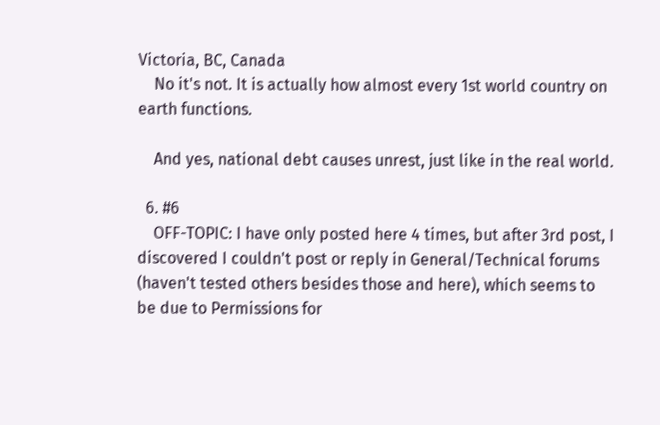Victoria, BC, Canada
    No it's not. It is actually how almost every 1st world country on earth functions.

    And yes, national debt causes unrest, just like in the real world.

  6. #6
    OFF-TOPIC: I have only posted here 4 times, but after 3rd post, I discovered I couldn't post or reply in General/Technical forums (haven't tested others besides those and here), which seems to be due to Permissions for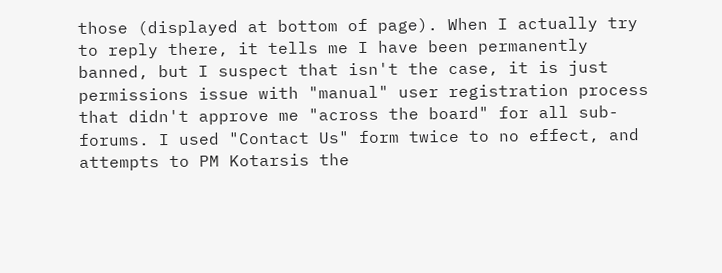those (displayed at bottom of page). When I actually try to reply there, it tells me I have been permanently banned, but I suspect that isn't the case, it is just permissions issue with "manual" user registration process that didn't approve me "across the board" for all sub-forums. I used "Contact Us" form twice to no effect, and attempts to PM Kotarsis the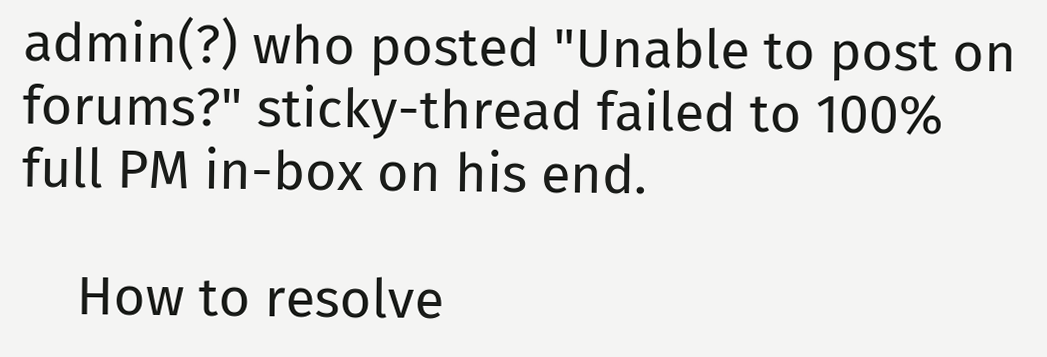admin(?) who posted "Unable to post on forums?" sticky-thread failed to 100% full PM in-box on his end.

    How to resolve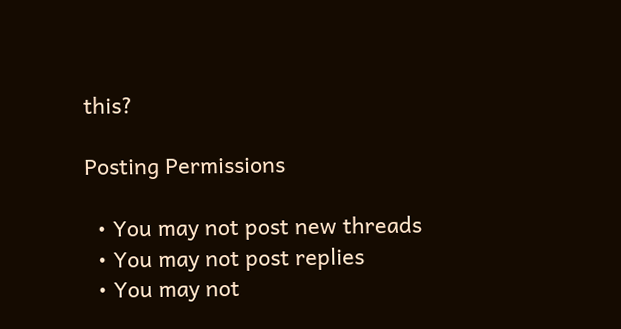this?

Posting Permissions

  • You may not post new threads
  • You may not post replies
  • You may not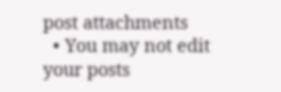post attachments
  • You may not edit your posts